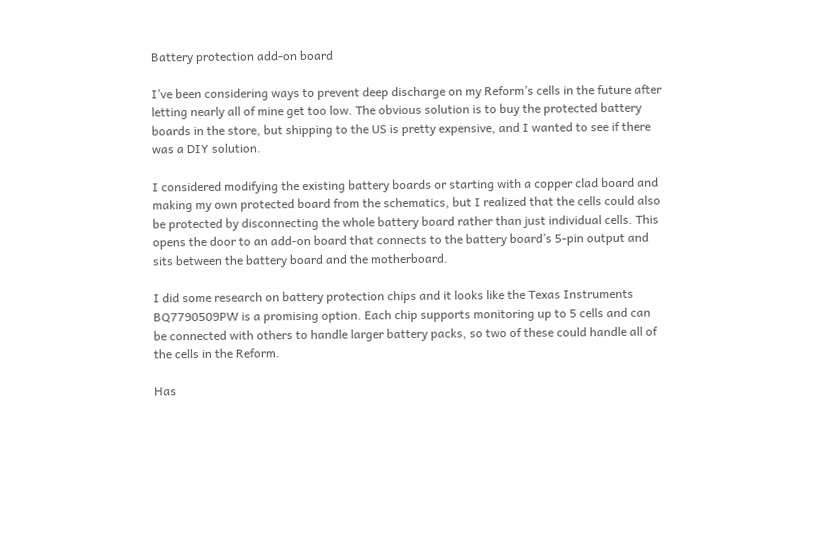Battery protection add-on board

I’ve been considering ways to prevent deep discharge on my Reform’s cells in the future after letting nearly all of mine get too low. The obvious solution is to buy the protected battery boards in the store, but shipping to the US is pretty expensive, and I wanted to see if there was a DIY solution.

I considered modifying the existing battery boards or starting with a copper clad board and making my own protected board from the schematics, but I realized that the cells could also be protected by disconnecting the whole battery board rather than just individual cells. This opens the door to an add-on board that connects to the battery board’s 5-pin output and sits between the battery board and the motherboard.

I did some research on battery protection chips and it looks like the Texas Instruments BQ7790509PW is a promising option. Each chip supports monitoring up to 5 cells and can be connected with others to handle larger battery packs, so two of these could handle all of the cells in the Reform.

Has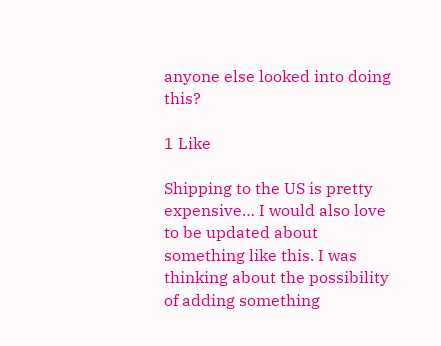anyone else looked into doing this?

1 Like

Shipping to the US is pretty expensive… I would also love to be updated about something like this. I was thinking about the possibility of adding something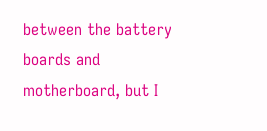between the battery boards and motherboard, but I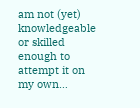am not (yet) knowledgeable or skilled enough to attempt it on my own…